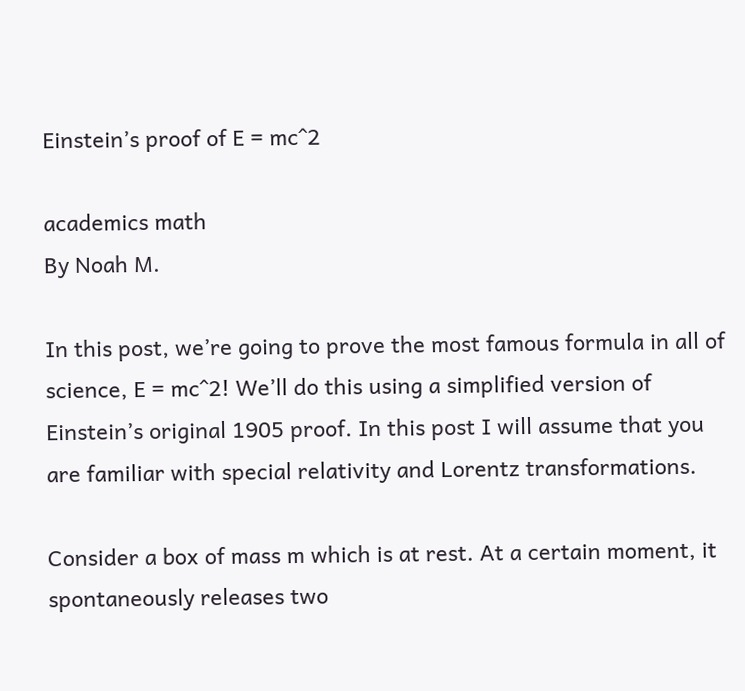Einstein’s proof of E = mc^2

academics math
By Noah M.

In this post, we’re going to prove the most famous formula in all of science, E = mc^2! We’ll do this using a simplified version of Einstein’s original 1905 proof. In this post I will assume that you are familiar with special relativity and Lorentz transformations.

Consider a box of mass m which is at rest. At a certain moment, it spontaneously releases two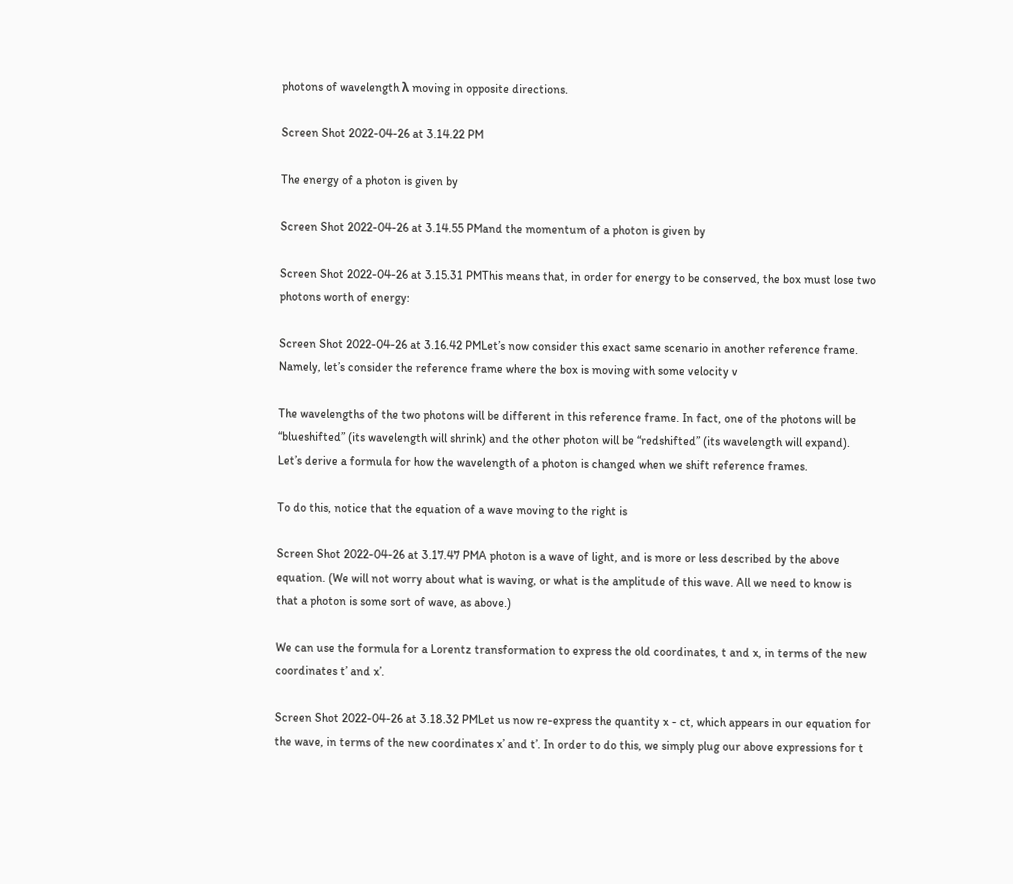photons of wavelength λ moving in opposite directions.

Screen Shot 2022-04-26 at 3.14.22 PM

The energy of a photon is given by

Screen Shot 2022-04-26 at 3.14.55 PMand the momentum of a photon is given by

Screen Shot 2022-04-26 at 3.15.31 PMThis means that, in order for energy to be conserved, the box must lose two photons worth of energy:

Screen Shot 2022-04-26 at 3.16.42 PMLet’s now consider this exact same scenario in another reference frame. Namely, let’s consider the reference frame where the box is moving with some velocity v

The wavelengths of the two photons will be different in this reference frame. In fact, one of the photons will be “blueshifted” (its wavelength will shrink) and the other photon will be “redshifted” (its wavelength will expand). Let’s derive a formula for how the wavelength of a photon is changed when we shift reference frames.

To do this, notice that the equation of a wave moving to the right is

Screen Shot 2022-04-26 at 3.17.47 PMA photon is a wave of light, and is more or less described by the above equation. (We will not worry about what is waving, or what is the amplitude of this wave. All we need to know is that a photon is some sort of wave, as above.)

We can use the formula for a Lorentz transformation to express the old coordinates, t and x, in terms of the new coordinates t’ and x’.

Screen Shot 2022-04-26 at 3.18.32 PMLet us now re-express the quantity x - ct, which appears in our equation for the wave, in terms of the new coordinates x’ and t’. In order to do this, we simply plug our above expressions for t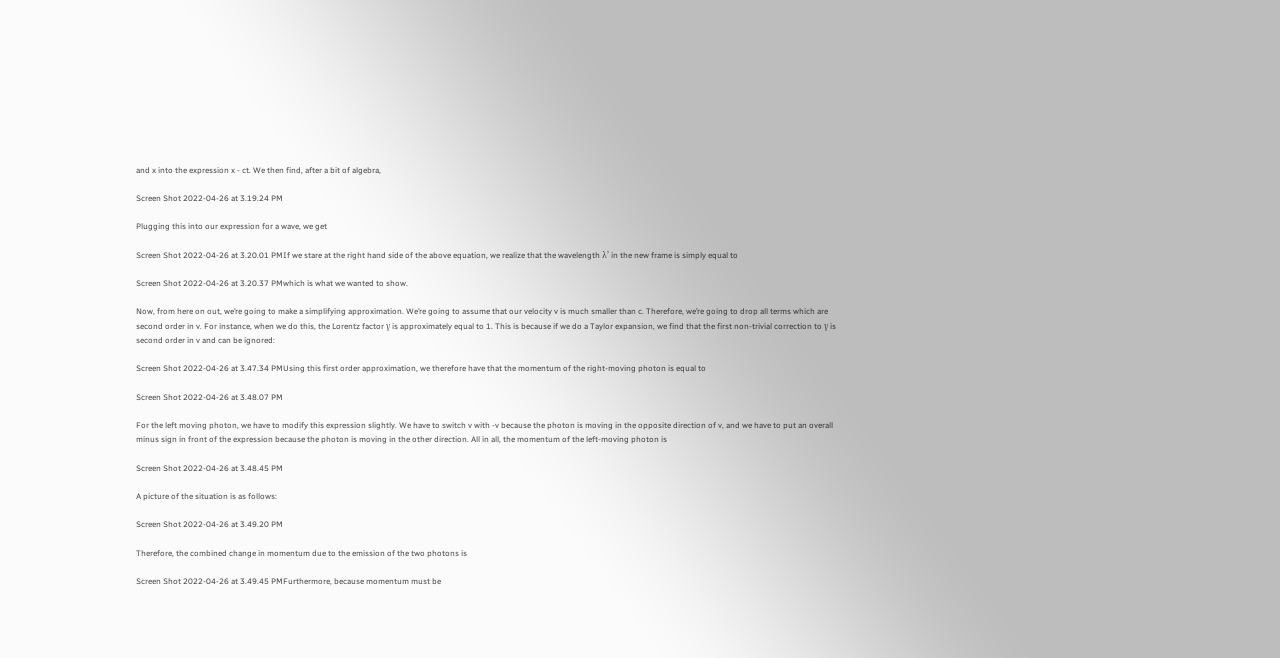and x into the expression x - ct. We then find, after a bit of algebra,

Screen Shot 2022-04-26 at 3.19.24 PM

Plugging this into our expression for a wave, we get

Screen Shot 2022-04-26 at 3.20.01 PMIf we stare at the right hand side of the above equation, we realize that the wavelength λ’ in the new frame is simply equal to

Screen Shot 2022-04-26 at 3.20.37 PMwhich is what we wanted to show.

Now, from here on out, we’re going to make a simplifying approximation. We’re going to assume that our velocity v is much smaller than c. Therefore, we’re going to drop all terms which are second order in v. For instance, when we do this, the Lorentz factor γ is approximately equal to 1. This is because if we do a Taylor expansion, we find that the first non-trivial correction to γ is second order in v and can be ignored:

Screen Shot 2022-04-26 at 3.47.34 PMUsing this first order approximation, we therefore have that the momentum of the right-moving photon is equal to

Screen Shot 2022-04-26 at 3.48.07 PM

For the left moving photon, we have to modify this expression slightly. We have to switch v with -v because the photon is moving in the opposite direction of v, and we have to put an overall minus sign in front of the expression because the photon is moving in the other direction. All in all, the momentum of the left-moving photon is

Screen Shot 2022-04-26 at 3.48.45 PM

A picture of the situation is as follows:

Screen Shot 2022-04-26 at 3.49.20 PM

Therefore, the combined change in momentum due to the emission of the two photons is

Screen Shot 2022-04-26 at 3.49.45 PMFurthermore, because momentum must be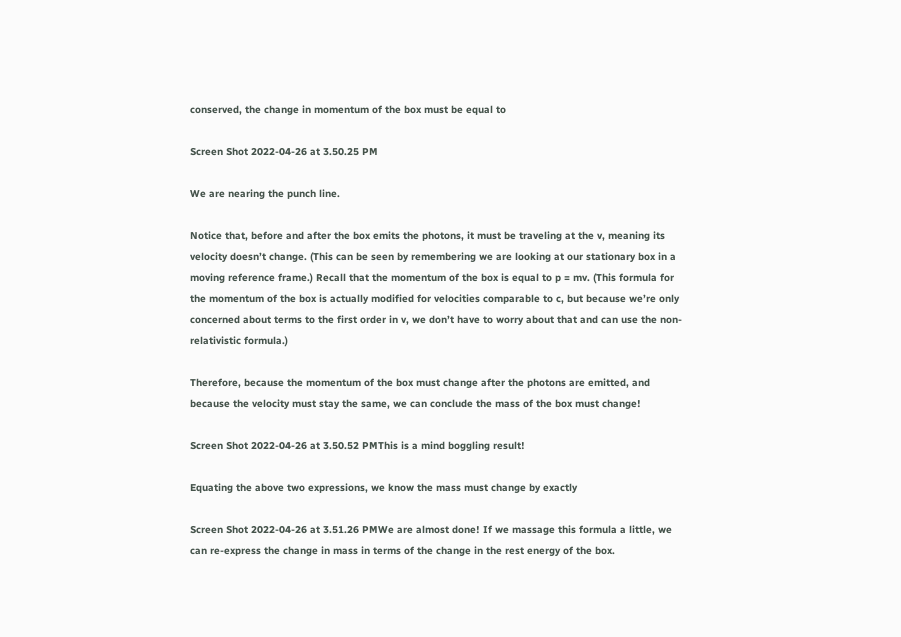conserved, the change in momentum of the box must be equal to

Screen Shot 2022-04-26 at 3.50.25 PM

We are nearing the punch line.

Notice that, before and after the box emits the photons, it must be traveling at the v, meaning its velocity doesn’t change. (This can be seen by remembering we are looking at our stationary box in a moving reference frame.) Recall that the momentum of the box is equal to p = mv. (This formula for the momentum of the box is actually modified for velocities comparable to c, but because we’re only concerned about terms to the first order in v, we don’t have to worry about that and can use the non-relativistic formula.)

Therefore, because the momentum of the box must change after the photons are emitted, and because the velocity must stay the same, we can conclude the mass of the box must change!

Screen Shot 2022-04-26 at 3.50.52 PMThis is a mind boggling result!

Equating the above two expressions, we know the mass must change by exactly

Screen Shot 2022-04-26 at 3.51.26 PMWe are almost done! If we massage this formula a little, we can re-express the change in mass in terms of the change in the rest energy of the box.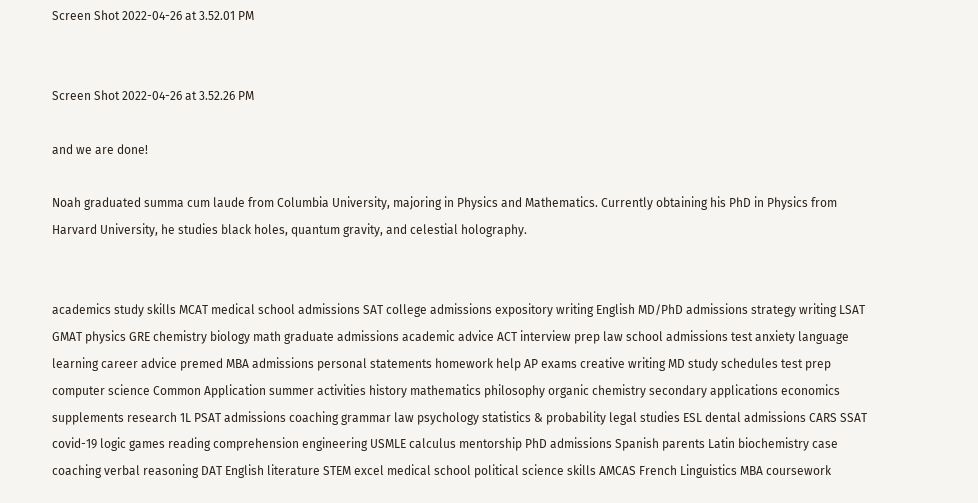Screen Shot 2022-04-26 at 3.52.01 PM


Screen Shot 2022-04-26 at 3.52.26 PM

and we are done!

Noah graduated summa cum laude from Columbia University, majoring in Physics and Mathematics. Currently obtaining his PhD in Physics from Harvard University, he studies black holes, quantum gravity, and celestial holography.


academics study skills MCAT medical school admissions SAT college admissions expository writing English MD/PhD admissions strategy writing LSAT GMAT physics GRE chemistry biology math graduate admissions academic advice ACT interview prep law school admissions test anxiety language learning career advice premed MBA admissions personal statements homework help AP exams creative writing MD study schedules test prep computer science Common Application summer activities history mathematics philosophy organic chemistry secondary applications economics supplements research 1L PSAT admissions coaching grammar law psychology statistics & probability legal studies ESL dental admissions CARS SSAT covid-19 logic games reading comprehension engineering USMLE calculus mentorship PhD admissions Spanish parents Latin biochemistry case coaching verbal reasoning DAT English literature STEM excel medical school political science skills AMCAS French Linguistics MBA coursework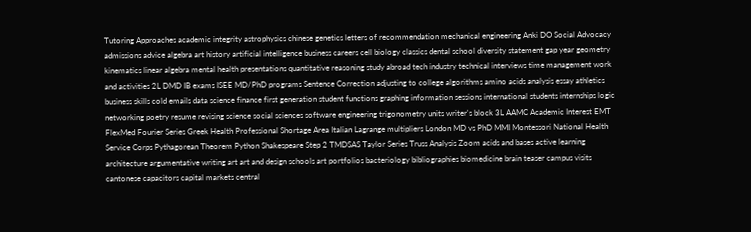Tutoring Approaches academic integrity astrophysics chinese genetics letters of recommendation mechanical engineering Anki DO Social Advocacy admissions advice algebra art history artificial intelligence business careers cell biology classics dental school diversity statement gap year geometry kinematics linear algebra mental health presentations quantitative reasoning study abroad tech industry technical interviews time management work and activities 2L DMD IB exams ISEE MD/PhD programs Sentence Correction adjusting to college algorithms amino acids analysis essay athletics business skills cold emails data science finance first generation student functions graphing information sessions international students internships logic networking poetry resume revising science social sciences software engineering trigonometry units writer's block 3L AAMC Academic Interest EMT FlexMed Fourier Series Greek Health Professional Shortage Area Italian Lagrange multipliers London MD vs PhD MMI Montessori National Health Service Corps Pythagorean Theorem Python Shakespeare Step 2 TMDSAS Taylor Series Truss Analysis Zoom acids and bases active learning architecture argumentative writing art art and design schools art portfolios bacteriology bibliographies biomedicine brain teaser campus visits cantonese capacitors capital markets central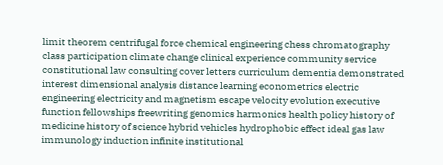limit theorem centrifugal force chemical engineering chess chromatography class participation climate change clinical experience community service constitutional law consulting cover letters curriculum dementia demonstrated interest dimensional analysis distance learning econometrics electric engineering electricity and magnetism escape velocity evolution executive function fellowships freewriting genomics harmonics health policy history of medicine history of science hybrid vehicles hydrophobic effect ideal gas law immunology induction infinite institutional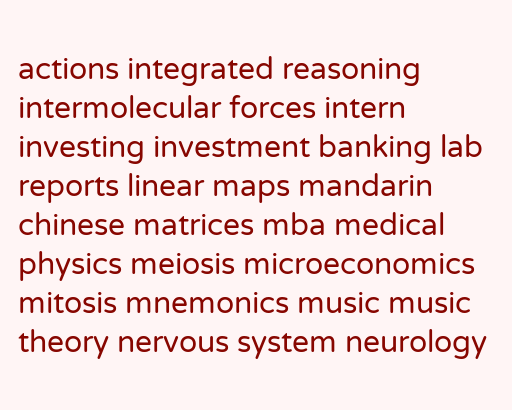actions integrated reasoning intermolecular forces intern investing investment banking lab reports linear maps mandarin chinese matrices mba medical physics meiosis microeconomics mitosis mnemonics music music theory nervous system neurology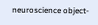neuroscience object-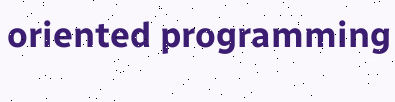oriented programming